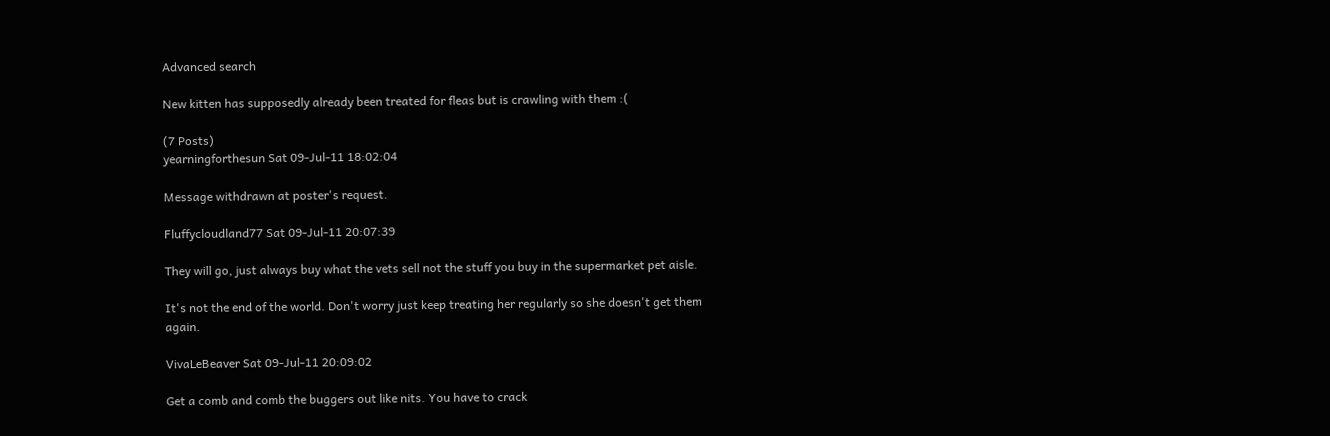Advanced search

New kitten has supposedly already been treated for fleas but is crawling with them :(

(7 Posts)
yearningforthesun Sat 09-Jul-11 18:02:04

Message withdrawn at poster's request.

Fluffycloudland77 Sat 09-Jul-11 20:07:39

They will go, just always buy what the vets sell not the stuff you buy in the supermarket pet aisle.

It's not the end of the world. Don't worry just keep treating her regularly so she doesn't get them again.

VivaLeBeaver Sat 09-Jul-11 20:09:02

Get a comb and comb the buggers out like nits. You have to crack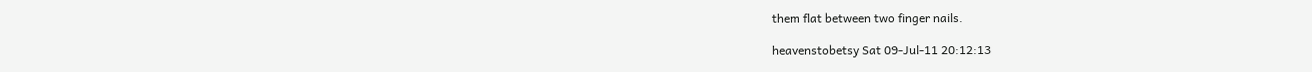them flat between two finger nails.

heavenstobetsy Sat 09-Jul-11 20:12:13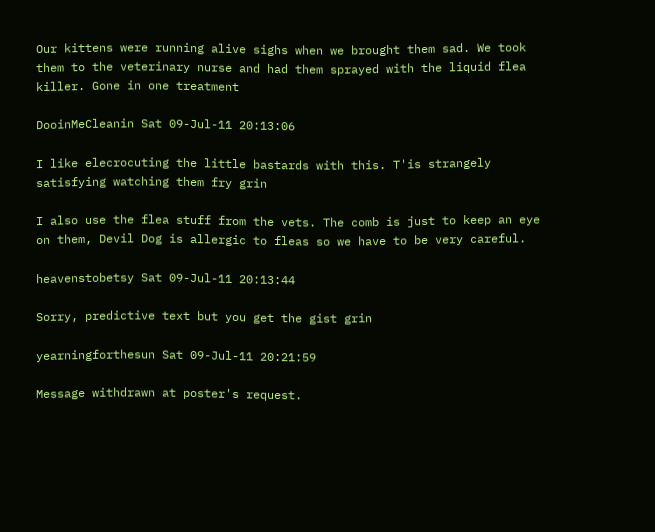Our kittens were running alive sighs when we brought them sad. We took them to the veterinary nurse and had them sprayed with the liquid flea killer. Gone in one treatment

DooinMeCleanin Sat 09-Jul-11 20:13:06

I like elecrocuting the little bastards with this. T'is strangely satisfying watching them fry grin

I also use the flea stuff from the vets. The comb is just to keep an eye on them, Devil Dog is allergic to fleas so we have to be very careful.

heavenstobetsy Sat 09-Jul-11 20:13:44

Sorry, predictive text but you get the gist grin

yearningforthesun Sat 09-Jul-11 20:21:59

Message withdrawn at poster's request.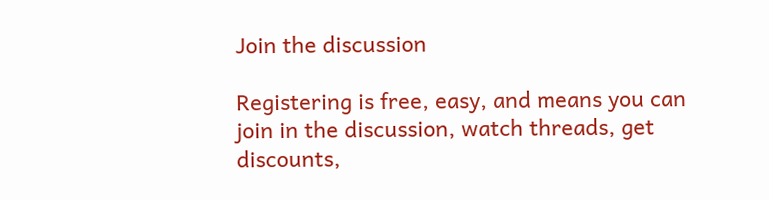Join the discussion

Registering is free, easy, and means you can join in the discussion, watch threads, get discounts,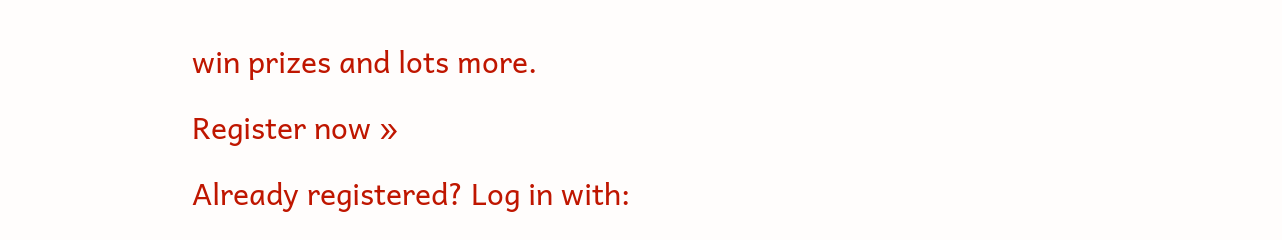win prizes and lots more.

Register now »

Already registered? Log in with: